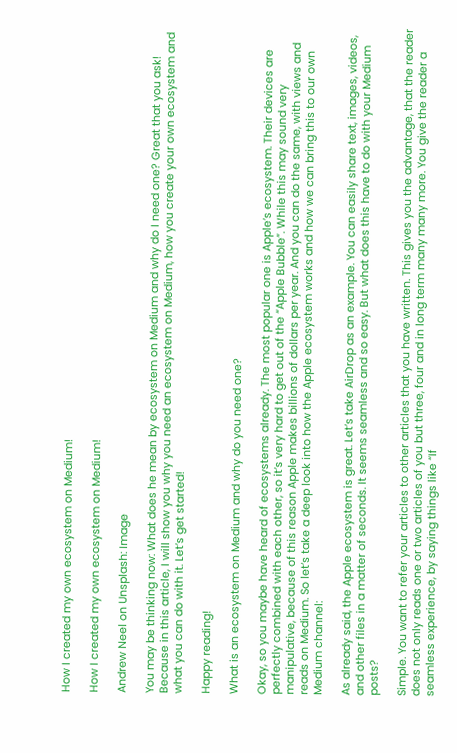How I created my own ecosystem on Medium!

How I created my own ecosystem on Medium!

Andrew Neel on Unsplash: Image

You may be thinking now: What does he mean by ecosystem on Medium and why do I need one? Great that you ask! Because in this article, I will show you why you need an ecosystem on Medium, how you create your own ecosystem and what you can do with it. Let’s get started!

Happy reading!

What is an ecosystem on Medium and why do you need one?

Okay, so you maybe have heard of ecosystems already. The most popular one is Apple’s ecosystem. Their devices are perfectly combined with each other, so it’s very hard to get out of the “Apple Bubble”. While this may sound very manipulative, because of this reason Apple makes billions of dollars per year. And you can do the same, with views and reads on Medium. So let’s take a deep look into how the Apple ecosystem works and how we can bring this to our own Medium channel:

As already said, the Apple ecosystem is great. Let’s take AirDrop as an example. You can easily share text, images, videos, and other files in a matter of seconds. It seems seamless and so easy. But what does this have to do with your Medium posts?

Simple. You want to refer your articles to other articles that you have written. This gives you the advantage, that the reader does not only reads one or two articles of you but three, four and in long term many many more. You give the reader a seamless experience, by saying things like “If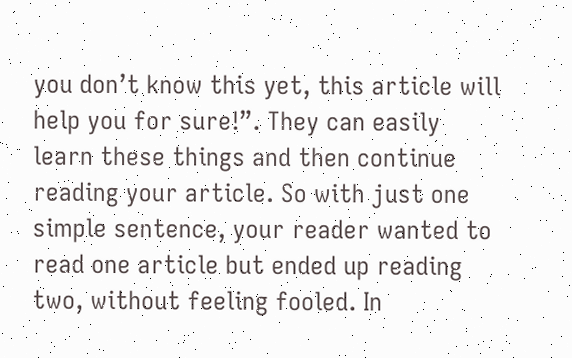you don’t know this yet, this article will help you for sure!”. They can easily learn these things and then continue reading your article. So with just one simple sentence, your reader wanted to read one article but ended up reading two, without feeling fooled. In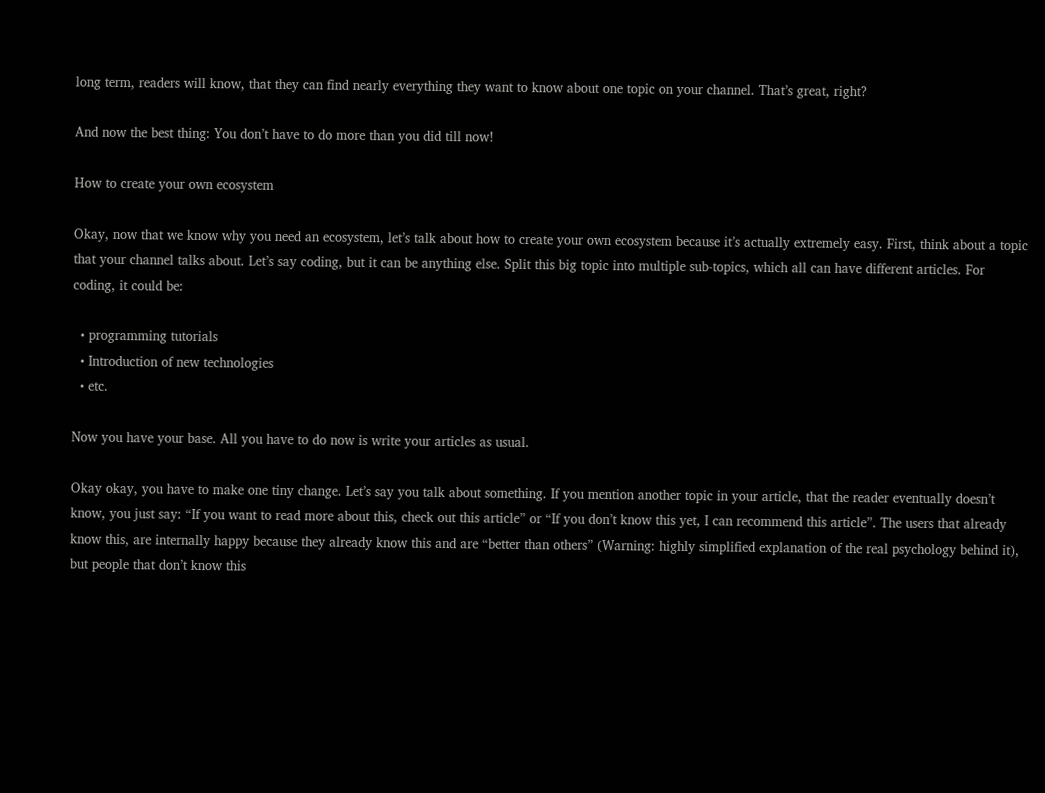long term, readers will know, that they can find nearly everything they want to know about one topic on your channel. That’s great, right?

And now the best thing: You don’t have to do more than you did till now!

How to create your own ecosystem

Okay, now that we know why you need an ecosystem, let’s talk about how to create your own ecosystem because it’s actually extremely easy. First, think about a topic that your channel talks about. Let’s say coding, but it can be anything else. Split this big topic into multiple sub-topics, which all can have different articles. For coding, it could be:

  • programming tutorials
  • Introduction of new technologies
  • etc.

Now you have your base. All you have to do now is write your articles as usual.

Okay okay, you have to make one tiny change. Let’s say you talk about something. If you mention another topic in your article, that the reader eventually doesn’t know, you just say: “If you want to read more about this, check out this article” or “If you don’t know this yet, I can recommend this article”. The users that already know this, are internally happy because they already know this and are “better than others” (Warning: highly simplified explanation of the real psychology behind it), but people that don’t know this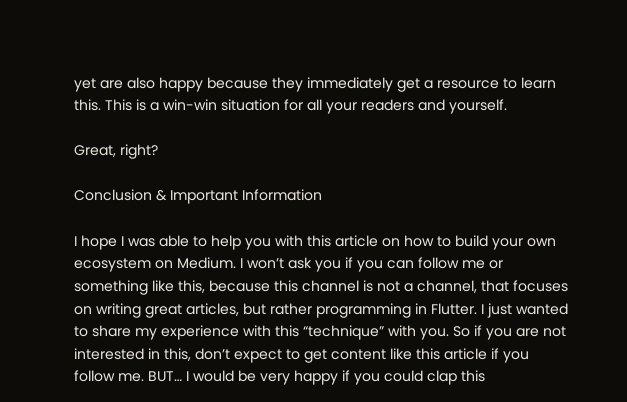yet are also happy because they immediately get a resource to learn this. This is a win-win situation for all your readers and yourself.

Great, right?

Conclusion & Important Information

I hope I was able to help you with this article on how to build your own ecosystem on Medium. I won’t ask you if you can follow me or something like this, because this channel is not a channel, that focuses on writing great articles, but rather programming in Flutter. I just wanted to share my experience with this “technique” with you. So if you are not interested in this, don’t expect to get content like this article if you follow me. BUT… I would be very happy if you could clap this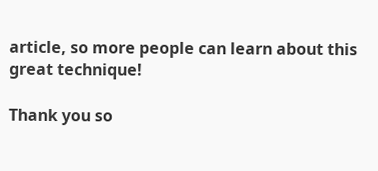article, so more people can learn about this great technique!

Thank you so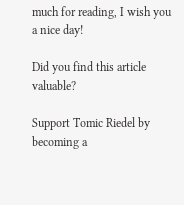much for reading, I wish you a nice day!

Did you find this article valuable?

Support Tomic Riedel by becoming a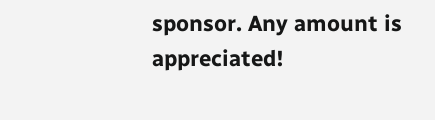sponsor. Any amount is appreciated!